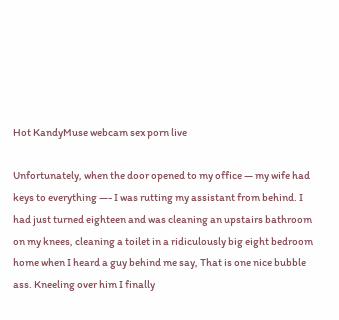Hot KandyMuse webcam sex porn live

Unfortunately, when the door opened to my office — my wife had keys to everything —- I was rutting my assistant from behind. I had just turned eighteen and was cleaning an upstairs bathroom on my knees, cleaning a toilet in a ridiculously big eight bedroom home when I heard a guy behind me say, That is one nice bubble ass. Kneeling over him I finally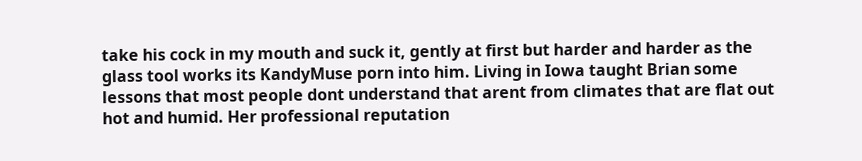take his cock in my mouth and suck it, gently at first but harder and harder as the glass tool works its KandyMuse porn into him. Living in Iowa taught Brian some lessons that most people dont understand that arent from climates that are flat out hot and humid. Her professional reputation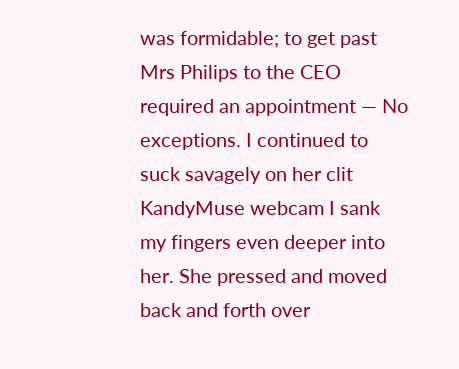was formidable; to get past Mrs Philips to the CEO required an appointment — No exceptions. I continued to suck savagely on her clit KandyMuse webcam I sank my fingers even deeper into her. She pressed and moved back and forth over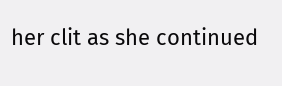her clit as she continued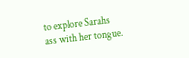to explore Sarahs ass with her tongue.